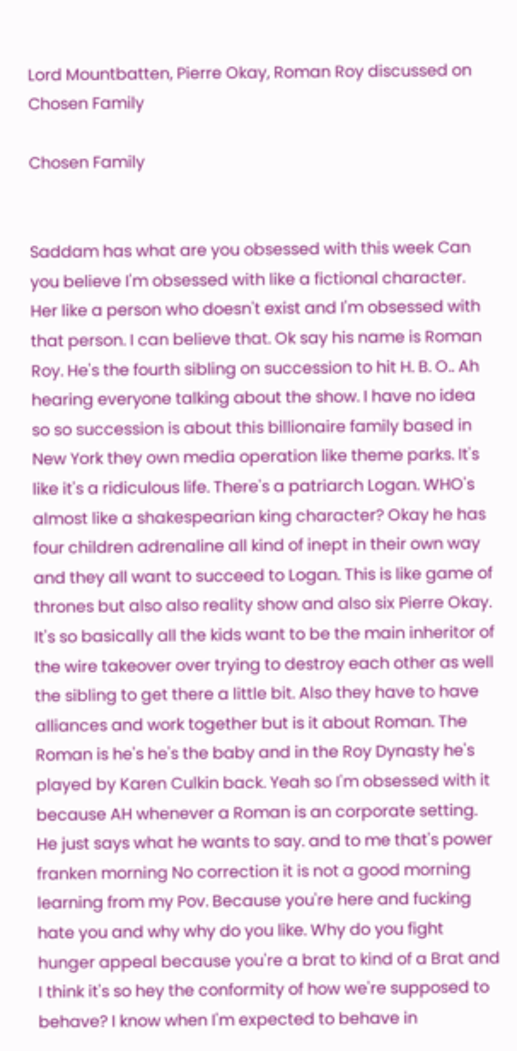Lord Mountbatten, Pierre Okay, Roman Roy discussed on Chosen Family

Chosen Family


Saddam has what are you obsessed with this week Can you believe I'm obsessed with like a fictional character. Her like a person who doesn't exist and I'm obsessed with that person. I can believe that. Ok say his name is Roman Roy. He's the fourth sibling on succession to hit H. B. O.. Ah hearing everyone talking about the show. I have no idea so so succession is about this billionaire family based in New York they own media operation like theme parks. It's like it's a ridiculous life. There's a patriarch Logan. WHO's almost like a shakespearian king character? Okay he has four children adrenaline all kind of inept in their own way and they all want to succeed to Logan. This is like game of thrones but also also reality show and also six Pierre Okay. It's so basically all the kids want to be the main inheritor of the wire takeover over trying to destroy each other as well the sibling to get there a little bit. Also they have to have alliances and work together but is it about Roman. The Roman is he's he's the baby and in the Roy Dynasty he's played by Karen Culkin back. Yeah so I'm obsessed with it because AH whenever a Roman is an corporate setting. He just says what he wants to say. and to me that's power franken morning No correction it is not a good morning learning from my Pov. Because you're here and fucking hate you and why why do you like. Why do you fight hunger appeal because you're a brat to kind of a Brat and I think it's so hey the conformity of how we're supposed to behave? I know when I'm expected to behave in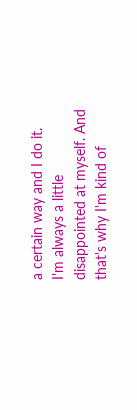a certain way and I do it. I'm always a little disappointed at myself. And that's why I'm kind of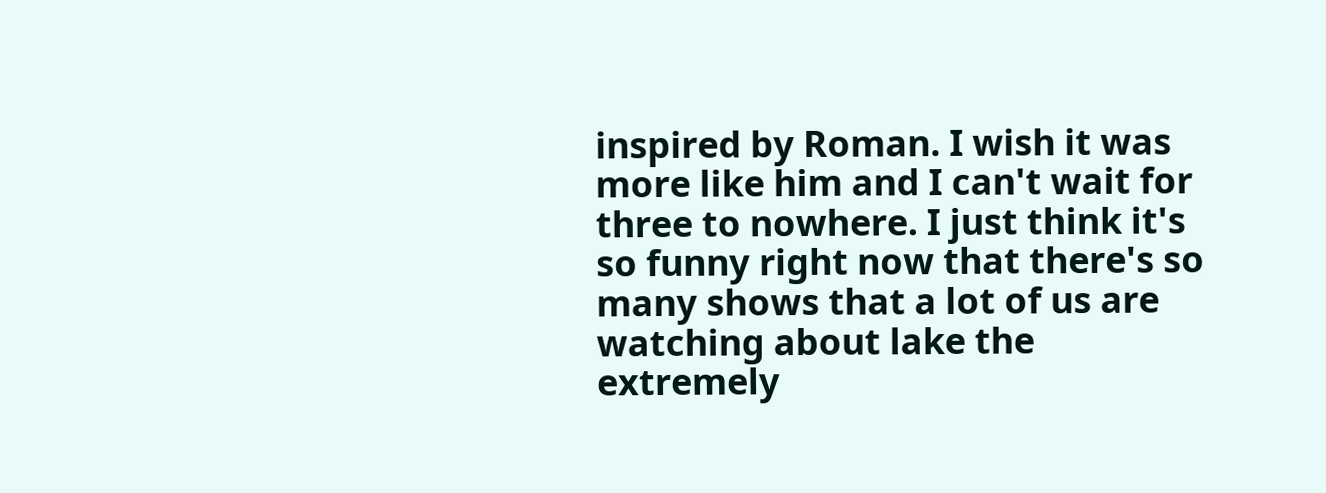inspired by Roman. I wish it was more like him and I can't wait for three to nowhere. I just think it's so funny right now that there's so many shows that a lot of us are watching about lake the extremely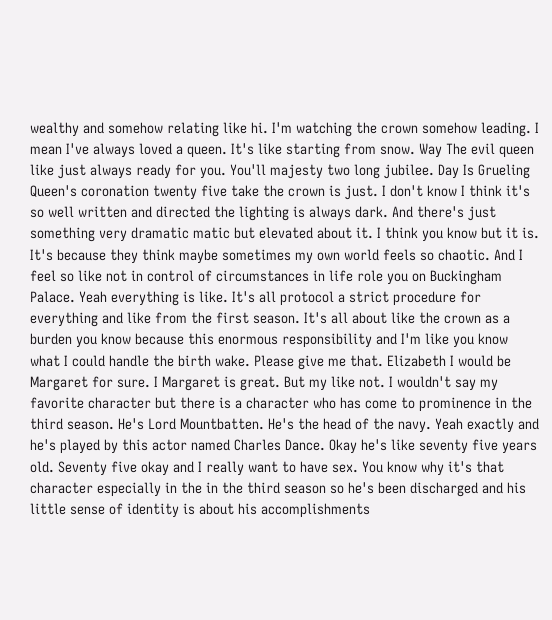wealthy and somehow relating like hi. I'm watching the crown somehow leading. I mean I've always loved a queen. It's like starting from snow. Way The evil queen like just always ready for you. You'll majesty two long jubilee. Day Is Grueling Queen's coronation twenty five take the crown is just. I don't know I think it's so well written and directed the lighting is always dark. And there's just something very dramatic matic but elevated about it. I think you know but it is. It's because they think maybe sometimes my own world feels so chaotic. And I feel so like not in control of circumstances in life role you on Buckingham Palace. Yeah everything is like. It's all protocol a strict procedure for everything and like from the first season. It's all about like the crown as a burden you know because this enormous responsibility and I'm like you know what I could handle the birth wake. Please give me that. Elizabeth I would be Margaret for sure. I Margaret is great. But my like not. I wouldn't say my favorite character but there is a character who has come to prominence in the third season. He's Lord Mountbatten. He's the head of the navy. Yeah exactly and he's played by this actor named Charles Dance. Okay he's like seventy five years old. Seventy five okay and I really want to have sex. You know why it's that character especially in the in the third season so he's been discharged and his little sense of identity is about his accomplishments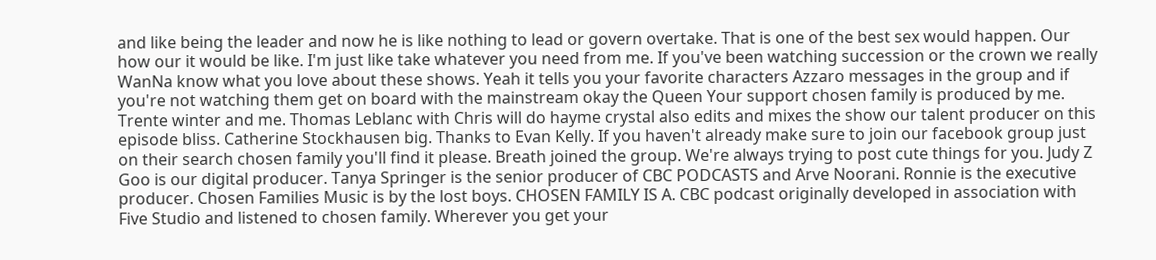and like being the leader and now he is like nothing to lead or govern overtake. That is one of the best sex would happen. Our how our it would be like. I'm just like take whatever you need from me. If you've been watching succession or the crown we really WanNa know what you love about these shows. Yeah it tells you your favorite characters Azzaro messages in the group and if you're not watching them get on board with the mainstream okay the Queen Your support chosen family is produced by me. Trente winter and me. Thomas Leblanc with Chris will do hayme crystal also edits and mixes the show our talent producer on this episode bliss. Catherine Stockhausen big. Thanks to Evan Kelly. If you haven't already make sure to join our facebook group just on their search chosen family you'll find it please. Breath joined the group. We're always trying to post cute things for you. Judy Z Goo is our digital producer. Tanya Springer is the senior producer of CBC PODCASTS and Arve Noorani. Ronnie is the executive producer. Chosen Families Music is by the lost boys. CHOSEN FAMILY IS A. CBC podcast originally developed in association with Five Studio and listened to chosen family. Wherever you get your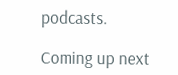podcasts.

Coming up next